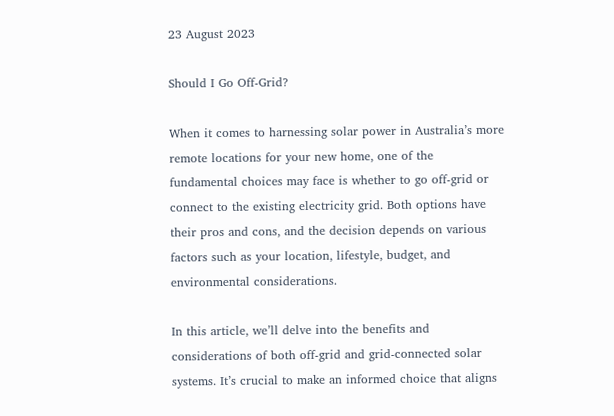23 August 2023

Should I Go Off-Grid?

When it comes to harnessing solar power in Australia’s more remote locations for your new home, one of the fundamental choices may face is whether to go off-grid or connect to the existing electricity grid. Both options have their pros and cons, and the decision depends on various factors such as your location, lifestyle, budget, and environmental considerations.

In this article, we’ll delve into the benefits and considerations of both off-grid and grid-connected solar systems. It’s crucial to make an informed choice that aligns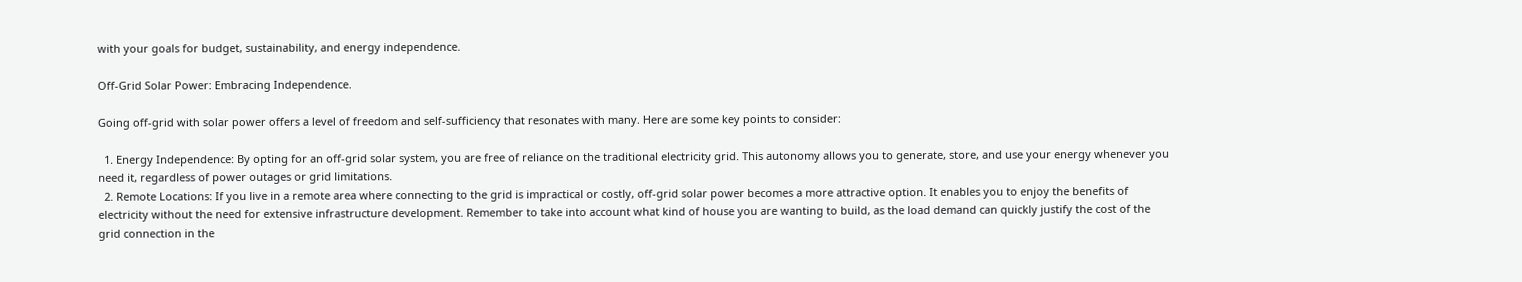with your goals for budget, sustainability, and energy independence.

Off-Grid Solar Power: Embracing Independence.

Going off-grid with solar power offers a level of freedom and self-sufficiency that resonates with many. Here are some key points to consider:

  1. Energy Independence: By opting for an off-grid solar system, you are free of reliance on the traditional electricity grid. This autonomy allows you to generate, store, and use your energy whenever you need it, regardless of power outages or grid limitations.
  2. Remote Locations: If you live in a remote area where connecting to the grid is impractical or costly, off-grid solar power becomes a more attractive option. It enables you to enjoy the benefits of electricity without the need for extensive infrastructure development. Remember to take into account what kind of house you are wanting to build, as the load demand can quickly justify the cost of the grid connection in the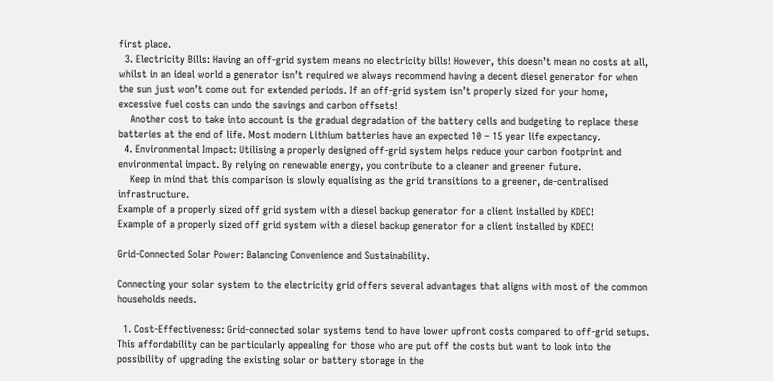first place.
  3. Electricity Bills: Having an off-grid system means no electricity bills! However, this doesn’t mean no costs at all, whilst in an ideal world a generator isn’t required we always recommend having a decent diesel generator for when the sun just won’t come out for extended periods. If an off-grid system isn’t properly sized for your home, excessive fuel costs can undo the savings and carbon offsets!
    Another cost to take into account is the gradual degradation of the battery cells and budgeting to replace these batteries at the end of life. Most modern Lithium batteries have an expected 10 – 15 year life expectancy.
  4. Environmental Impact: Utilising a properly designed off-grid system helps reduce your carbon footprint and environmental impact. By relying on renewable energy, you contribute to a cleaner and greener future.
    Keep in mind that this comparison is slowly equalising as the grid transitions to a greener, de-centralised infrastructure.
Example of a properly sized off grid system with a diesel backup generator for a client installed by KDEC!
Example of a properly sized off grid system with a diesel backup generator for a client installed by KDEC!

Grid-Connected Solar Power: Balancing Convenience and Sustainability.

Connecting your solar system to the electricity grid offers several advantages that aligns with most of the common households needs.

  1. Cost-Effectiveness: Grid-connected solar systems tend to have lower upfront costs compared to off-grid setups. This affordability can be particularly appealing for those who are put off the costs but want to look into the possibility of upgrading the existing solar or battery storage in the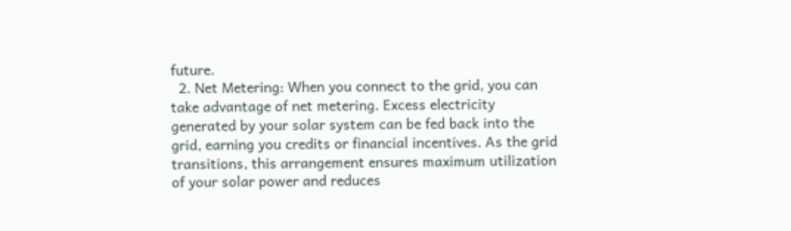future.
  2. Net Metering: When you connect to the grid, you can take advantage of net metering. Excess electricity generated by your solar system can be fed back into the grid, earning you credits or financial incentives. As the grid transitions, this arrangement ensures maximum utilization of your solar power and reduces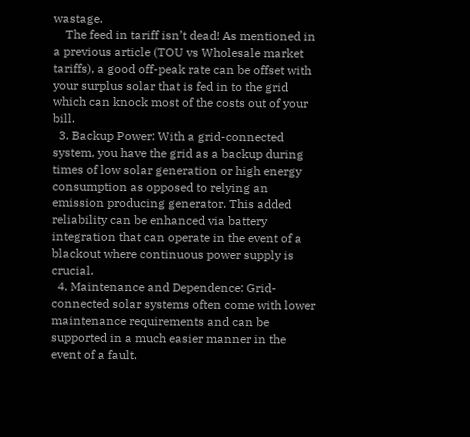wastage.
    The feed in tariff isn’t dead! As mentioned in a previous article (TOU vs Wholesale market tariffs), a good off-peak rate can be offset with your surplus solar that is fed in to the grid which can knock most of the costs out of your bill.
  3. Backup Power: With a grid-connected system, you have the grid as a backup during times of low solar generation or high energy consumption as opposed to relying an emission producing generator. This added reliability can be enhanced via battery integration that can operate in the event of a blackout where continuous power supply is crucial.
  4. Maintenance and Dependence: Grid-connected solar systems often come with lower maintenance requirements and can be supported in a much easier manner in the event of a fault.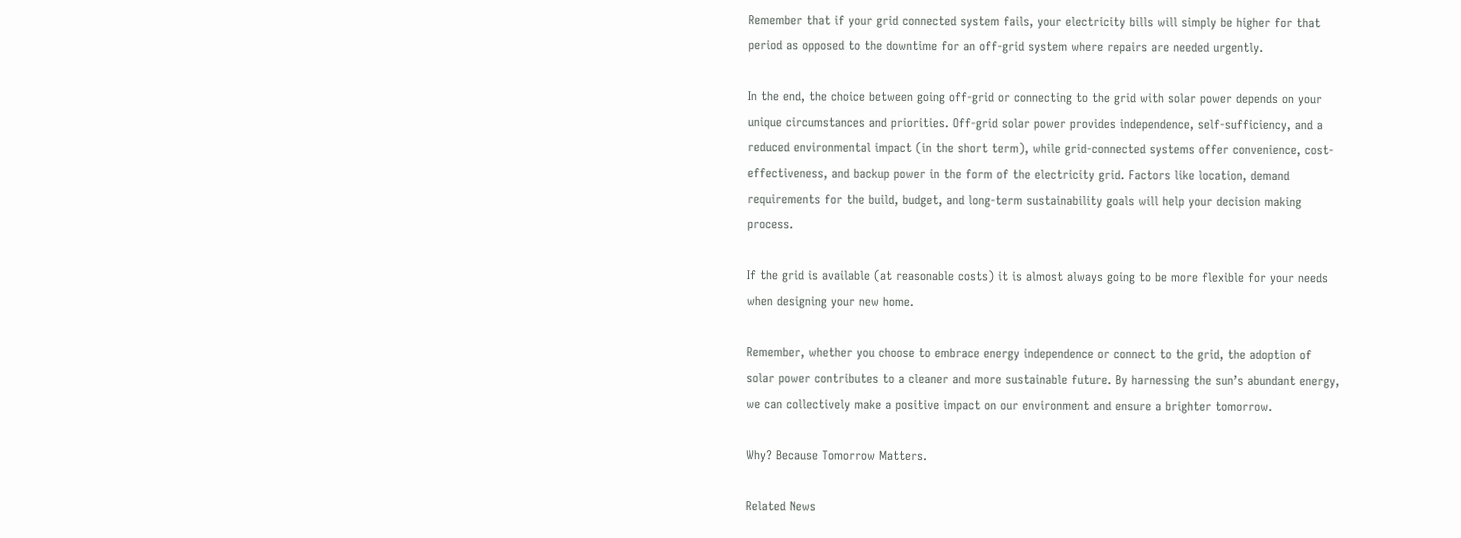Remember that if your grid connected system fails, your electricity bills will simply be higher for that period as opposed to the downtime for an off-grid system where repairs are needed urgently.

In the end, the choice between going off-grid or connecting to the grid with solar power depends on your unique circumstances and priorities. Off-grid solar power provides independence, self-sufficiency, and a reduced environmental impact (in the short term), while grid-connected systems offer convenience, cost-effectiveness, and backup power in the form of the electricity grid. Factors like location, demand requirements for the build, budget, and long-term sustainability goals will help your decision making process.

If the grid is available (at reasonable costs) it is almost always going to be more flexible for your needs when designing your new home.

Remember, whether you choose to embrace energy independence or connect to the grid, the adoption of solar power contributes to a cleaner and more sustainable future. By harnessing the sun’s abundant energy, we can collectively make a positive impact on our environment and ensure a brighter tomorrow.

Why? Because Tomorrow Matters.

Related News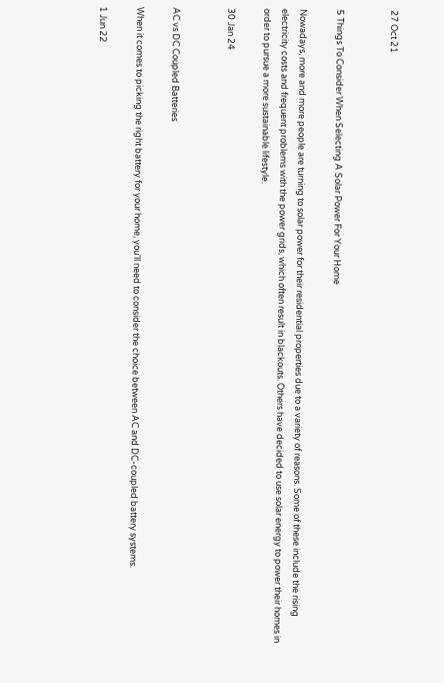27 Oct 21


5 Things To Consider When Selecting A Solar Power For Your Home

Nowadays, more and more people are turning to solar power for their residential properties due to a variety of reasons. Some of these include the rising electricity costs and frequent problems with the power grids, which often result in blackouts. Others have decided to use solar energy to power their homes in order to pursue a more sustainable lifestyle.

30 Jan 24


AC vs DC Coupled Batteries

When it comes to picking the right battery for your home, you'll need to consider the choice between AC and DC-coupled battery systems.

1 Jun 22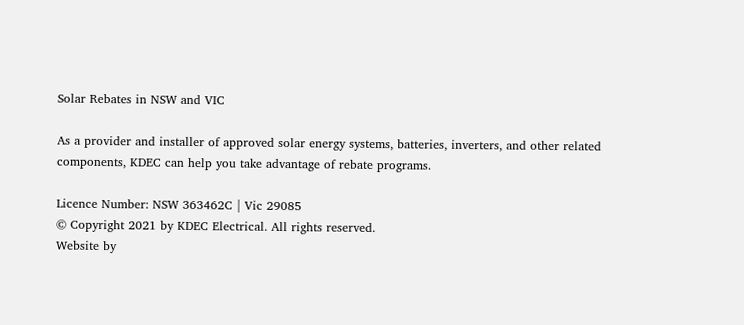Solar Rebates in NSW and VIC

As a provider and installer of approved solar energy systems, batteries, inverters, and other related components, KDEC can help you take advantage of rebate programs.

Licence Number: NSW 363462C | Vic 29085
© Copyright 2021 by KDEC Electrical. All rights reserved.
Website by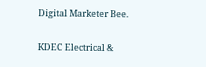Digital Marketer Bee.

KDEC Electrical &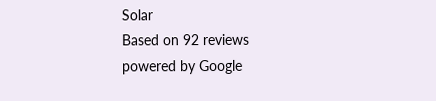Solar
Based on 92 reviews
powered by Google